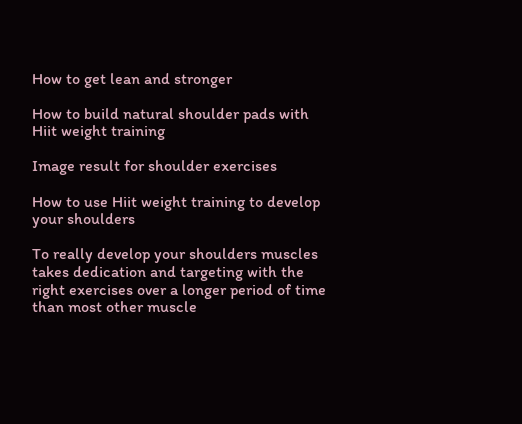How to get lean and stronger

How to build natural shoulder pads with Hiit weight training

Image result for shoulder exercises

How to use Hiit weight training to develop your shoulders

To really develop your shoulders muscles takes dedication and targeting with the right exercises over a longer period of time than most other muscle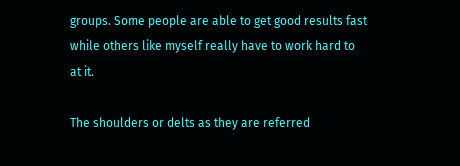groups. Some people are able to get good results fast while others like myself really have to work hard to at it.

The shoulders or delts as they are referred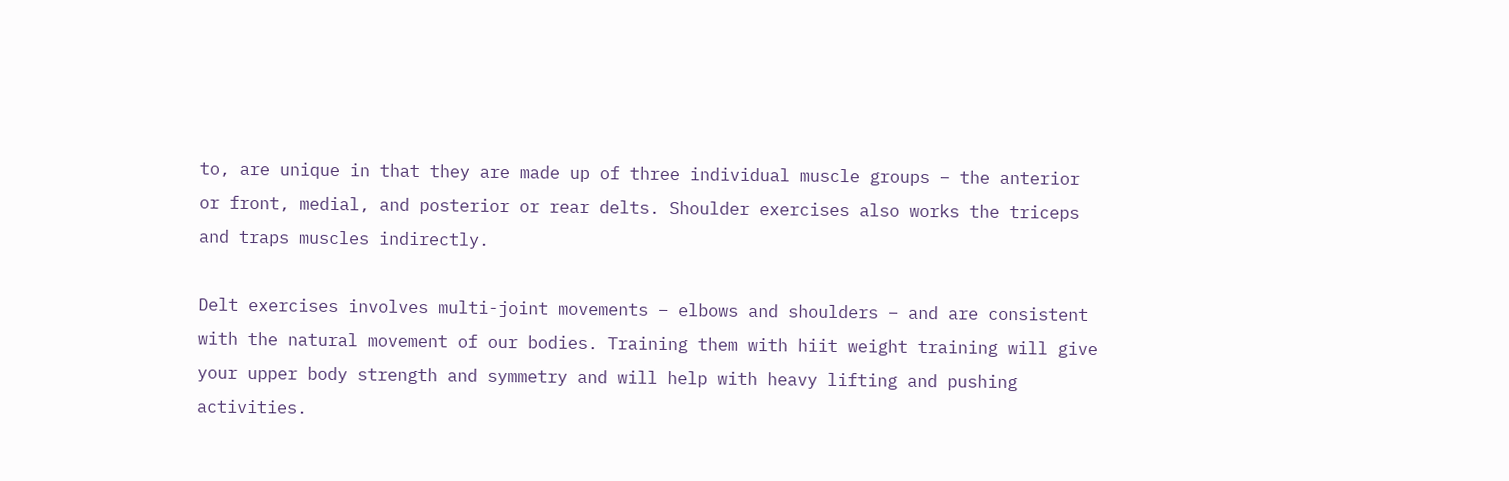to, are unique in that they are made up of three individual muscle groups – the anterior or front, medial, and posterior or rear delts. Shoulder exercises also works the triceps and traps muscles indirectly.

Delt exercises involves multi-joint movements – elbows and shoulders – and are consistent with the natural movement of our bodies. Training them with hiit weight training will give your upper body strength and symmetry and will help with heavy lifting and pushing activities.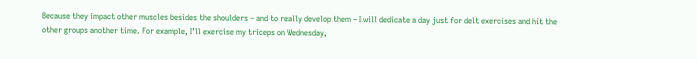Because they impact other muscles besides the shoulders – and to really develop them – I will dedicate a day just for delt exercises and hit the other groups another time. For example, I’ll exercise my triceps on Wednesday,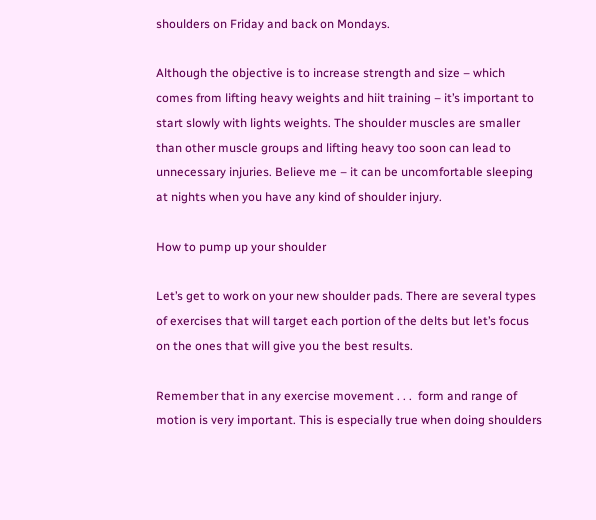shoulders on Friday and back on Mondays.

Although the objective is to increase strength and size – which comes from lifting heavy weights and hiit training – it’s important to start slowly with lights weights. The shoulder muscles are smaller than other muscle groups and lifting heavy too soon can lead to unnecessary injuries. Believe me – it can be uncomfortable sleeping at nights when you have any kind of shoulder injury.

How to pump up your shoulder

Let’s get to work on your new shoulder pads. There are several types of exercises that will target each portion of the delts but let’s focus on the ones that will give you the best results.

Remember that in any exercise movement . . .  form and range of motion is very important. This is especially true when doing shoulders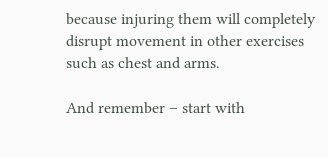because injuring them will completely disrupt movement in other exercises such as chest and arms.

And remember – start with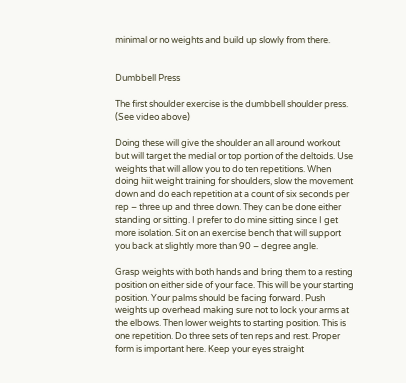minimal or no weights and build up slowly from there.


Dumbbell Press

The first shoulder exercise is the dumbbell shoulder press. (See video above)

Doing these will give the shoulder an all around workout but will target the medial or top portion of the deltoids. Use weights that will allow you to do ten repetitions. When doing hiit weight training for shoulders, slow the movement down and do each repetition at a count of six seconds per rep – three up and three down. They can be done either standing or sitting. I prefer to do mine sitting since I get more isolation. Sit on an exercise bench that will support you back at slightly more than 90 – degree angle.

Grasp weights with both hands and bring them to a resting position on either side of your face. This will be your starting position. Your palms should be facing forward. Push weights up overhead making sure not to lock your arms at the elbows. Then lower weights to starting position. This is one repetition. Do three sets of ten reps and rest. Proper form is important here. Keep your eyes straight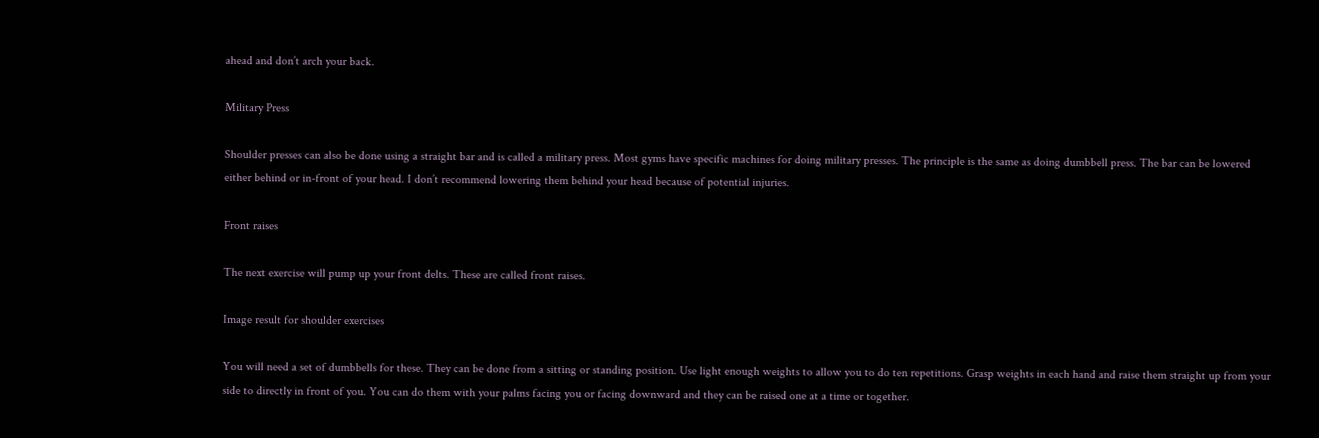ahead and don’t arch your back.

Military Press

Shoulder presses can also be done using a straight bar and is called a military press. Most gyms have specific machines for doing military presses. The principle is the same as doing dumbbell press. The bar can be lowered either behind or in-front of your head. I don’t recommend lowering them behind your head because of potential injuries.

Front raises

The next exercise will pump up your front delts. These are called front raises.

Image result for shoulder exercises

You will need a set of dumbbells for these. They can be done from a sitting or standing position. Use light enough weights to allow you to do ten repetitions. Grasp weights in each hand and raise them straight up from your side to directly in front of you. You can do them with your palms facing you or facing downward and they can be raised one at a time or together.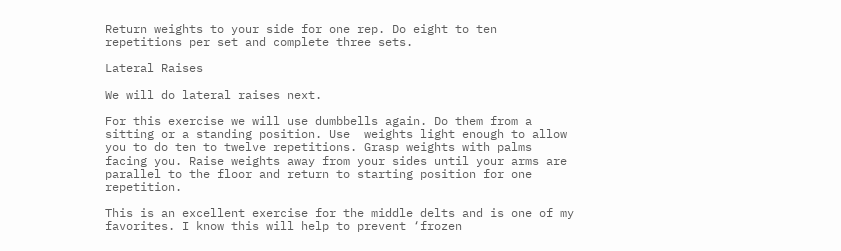Return weights to your side for one rep. Do eight to ten repetitions per set and complete three sets.

Lateral Raises

We will do lateral raises next.

For this exercise we will use dumbbells again. Do them from a sitting or a standing position. Use  weights light enough to allow you to do ten to twelve repetitions. Grasp weights with palms facing you. Raise weights away from your sides until your arms are parallel to the floor and return to starting position for one repetition.

This is an excellent exercise for the middle delts and is one of my favorites. I know this will help to prevent ‘frozen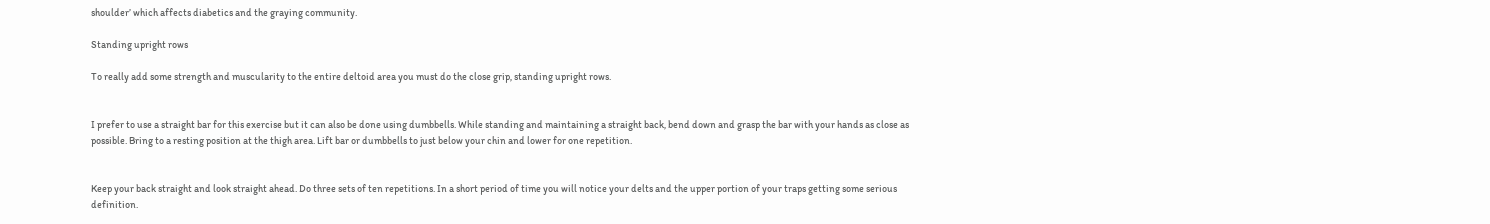shoulder’ which affects diabetics and the graying community.

Standing upright rows

To really add some strength and muscularity to the entire deltoid area you must do the close grip, standing upright rows.


I prefer to use a straight bar for this exercise but it can also be done using dumbbells. While standing and maintaining a straight back, bend down and grasp the bar with your hands as close as possible. Bring to a resting position at the thigh area. Lift bar or dumbbells to just below your chin and lower for one repetition.


Keep your back straight and look straight ahead. Do three sets of ten repetitions. In a short period of time you will notice your delts and the upper portion of your traps getting some serious definition.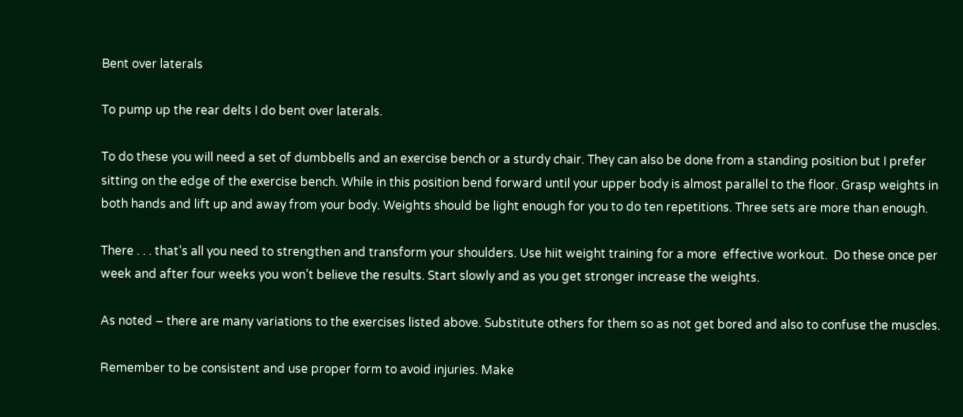Bent over laterals

To pump up the rear delts I do bent over laterals.

To do these you will need a set of dumbbells and an exercise bench or a sturdy chair. They can also be done from a standing position but I prefer sitting on the edge of the exercise bench. While in this position bend forward until your upper body is almost parallel to the floor. Grasp weights in both hands and lift up and away from your body. Weights should be light enough for you to do ten repetitions. Three sets are more than enough.

There . . . that’s all you need to strengthen and transform your shoulders. Use hiit weight training for a more  effective workout.  Do these once per week and after four weeks you won’t believe the results. Start slowly and as you get stronger increase the weights.

As noted – there are many variations to the exercises listed above. Substitute others for them so as not get bored and also to confuse the muscles.

Remember to be consistent and use proper form to avoid injuries. Make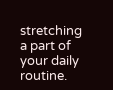stretching a part of your daily routine.